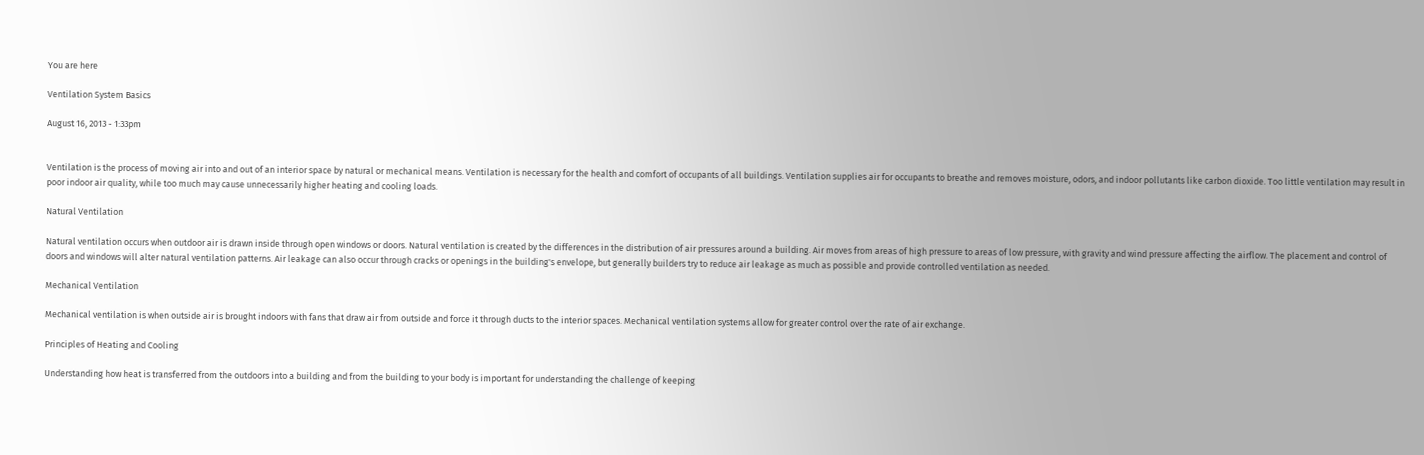You are here

Ventilation System Basics

August 16, 2013 - 1:33pm


Ventilation is the process of moving air into and out of an interior space by natural or mechanical means. Ventilation is necessary for the health and comfort of occupants of all buildings. Ventilation supplies air for occupants to breathe and removes moisture, odors, and indoor pollutants like carbon dioxide. Too little ventilation may result in poor indoor air quality, while too much may cause unnecessarily higher heating and cooling loads.

Natural Ventilation

Natural ventilation occurs when outdoor air is drawn inside through open windows or doors. Natural ventilation is created by the differences in the distribution of air pressures around a building. Air moves from areas of high pressure to areas of low pressure, with gravity and wind pressure affecting the airflow. The placement and control of doors and windows will alter natural ventilation patterns. Air leakage can also occur through cracks or openings in the building's envelope, but generally builders try to reduce air leakage as much as possible and provide controlled ventilation as needed.

Mechanical Ventilation

Mechanical ventilation is when outside air is brought indoors with fans that draw air from outside and force it through ducts to the interior spaces. Mechanical ventilation systems allow for greater control over the rate of air exchange.

Principles of Heating and Cooling

Understanding how heat is transferred from the outdoors into a building and from the building to your body is important for understanding the challenge of keeping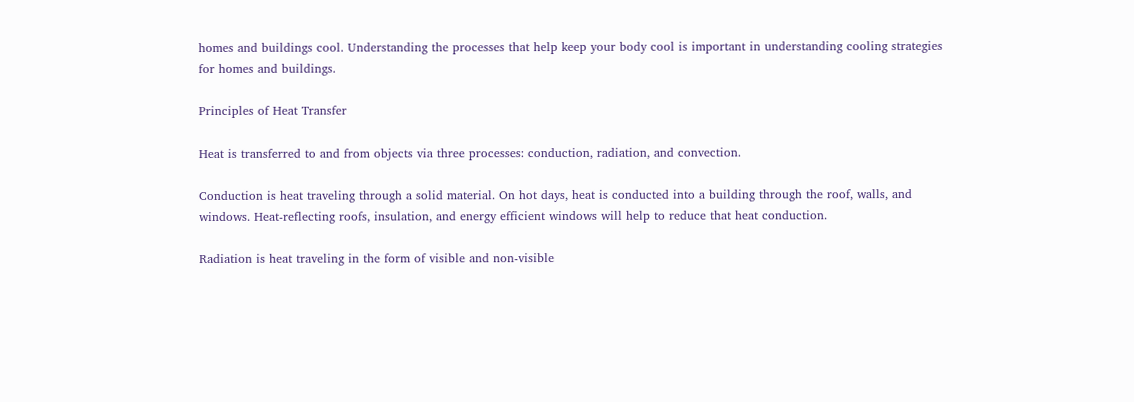homes and buildings cool. Understanding the processes that help keep your body cool is important in understanding cooling strategies for homes and buildings.

Principles of Heat Transfer

Heat is transferred to and from objects via three processes: conduction, radiation, and convection.

Conduction is heat traveling through a solid material. On hot days, heat is conducted into a building through the roof, walls, and windows. Heat-reflecting roofs, insulation, and energy efficient windows will help to reduce that heat conduction.

Radiation is heat traveling in the form of visible and non-visible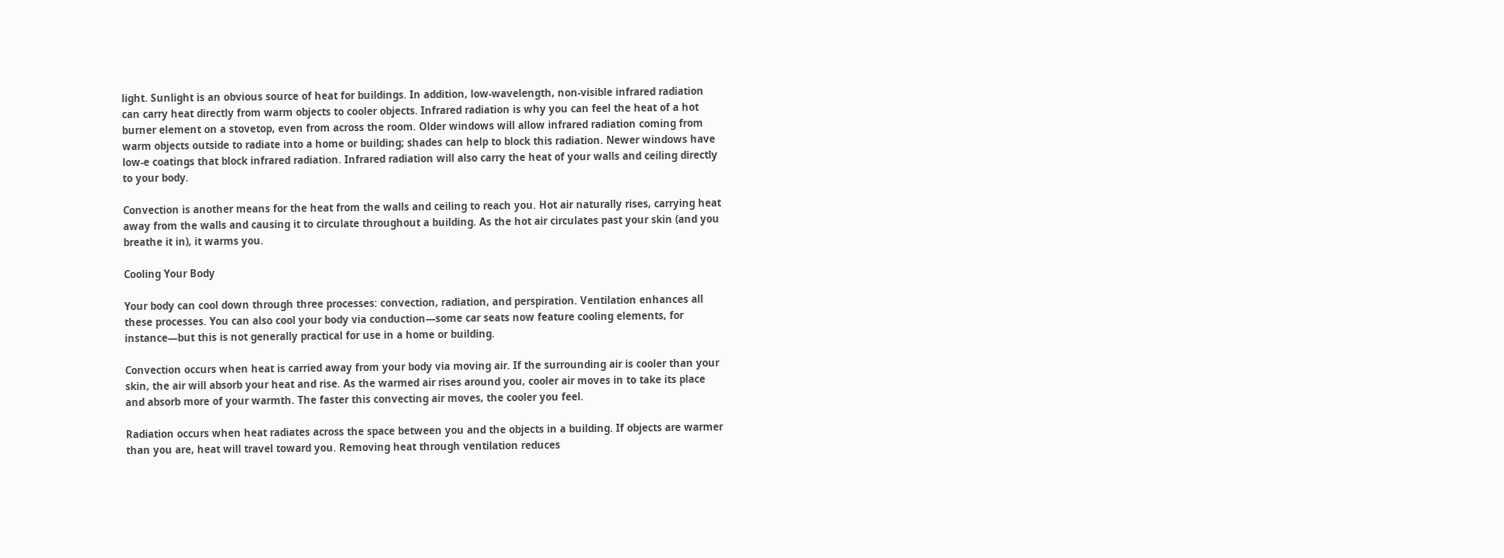light. Sunlight is an obvious source of heat for buildings. In addition, low-wavelength, non-visible infrared radiation can carry heat directly from warm objects to cooler objects. Infrared radiation is why you can feel the heat of a hot burner element on a stovetop, even from across the room. Older windows will allow infrared radiation coming from warm objects outside to radiate into a home or building; shades can help to block this radiation. Newer windows have low-e coatings that block infrared radiation. Infrared radiation will also carry the heat of your walls and ceiling directly to your body.

Convection is another means for the heat from the walls and ceiling to reach you. Hot air naturally rises, carrying heat away from the walls and causing it to circulate throughout a building. As the hot air circulates past your skin (and you breathe it in), it warms you.

Cooling Your Body

Your body can cool down through three processes: convection, radiation, and perspiration. Ventilation enhances all these processes. You can also cool your body via conduction—some car seats now feature cooling elements, for instance—but this is not generally practical for use in a home or building.

Convection occurs when heat is carried away from your body via moving air. If the surrounding air is cooler than your skin, the air will absorb your heat and rise. As the warmed air rises around you, cooler air moves in to take its place and absorb more of your warmth. The faster this convecting air moves, the cooler you feel.

Radiation occurs when heat radiates across the space between you and the objects in a building. If objects are warmer than you are, heat will travel toward you. Removing heat through ventilation reduces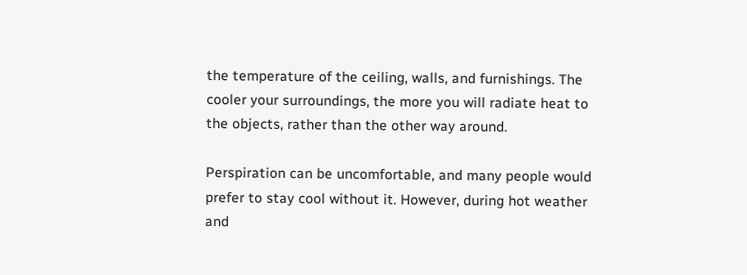the temperature of the ceiling, walls, and furnishings. The cooler your surroundings, the more you will radiate heat to the objects, rather than the other way around.

Perspiration can be uncomfortable, and many people would prefer to stay cool without it. However, during hot weather and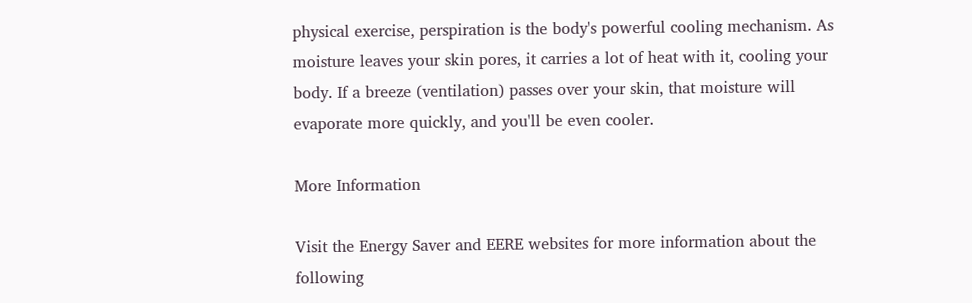physical exercise, perspiration is the body's powerful cooling mechanism. As moisture leaves your skin pores, it carries a lot of heat with it, cooling your body. If a breeze (ventilation) passes over your skin, that moisture will evaporate more quickly, and you'll be even cooler.

More Information

Visit the Energy Saver and EERE websites for more information about the following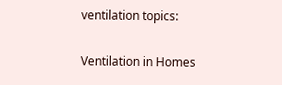ventilation topics:

Ventilation in Homes